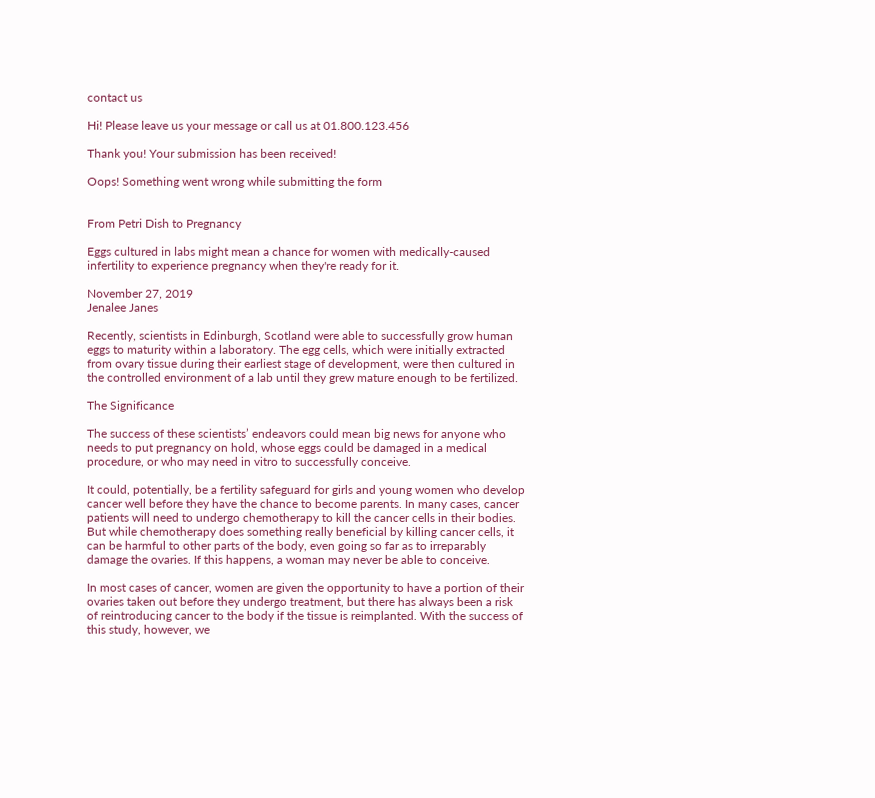contact us

Hi! Please leave us your message or call us at 01.800.123.456

Thank you! Your submission has been received!

Oops! Something went wrong while submitting the form


From Petri Dish to Pregnancy

Eggs cultured in labs might mean a chance for women with medically-caused infertility to experience pregnancy when they're ready for it.

November 27, 2019
Jenalee Janes

Recently, scientists in Edinburgh, Scotland were able to successfully grow human eggs to maturity within a laboratory. The egg cells, which were initially extracted from ovary tissue during their earliest stage of development, were then cultured in the controlled environment of a lab until they grew mature enough to be fertilized.

The Significance

The success of these scientists’ endeavors could mean big news for anyone who needs to put pregnancy on hold, whose eggs could be damaged in a medical procedure, or who may need in vitro to successfully conceive.

It could, potentially, be a fertility safeguard for girls and young women who develop cancer well before they have the chance to become parents. In many cases, cancer patients will need to undergo chemotherapy to kill the cancer cells in their bodies. But while chemotherapy does something really beneficial by killing cancer cells, it can be harmful to other parts of the body, even going so far as to irreparably damage the ovaries. If this happens, a woman may never be able to conceive.

In most cases of cancer, women are given the opportunity to have a portion of their ovaries taken out before they undergo treatment, but there has always been a risk of reintroducing cancer to the body if the tissue is reimplanted. With the success of this study, however, we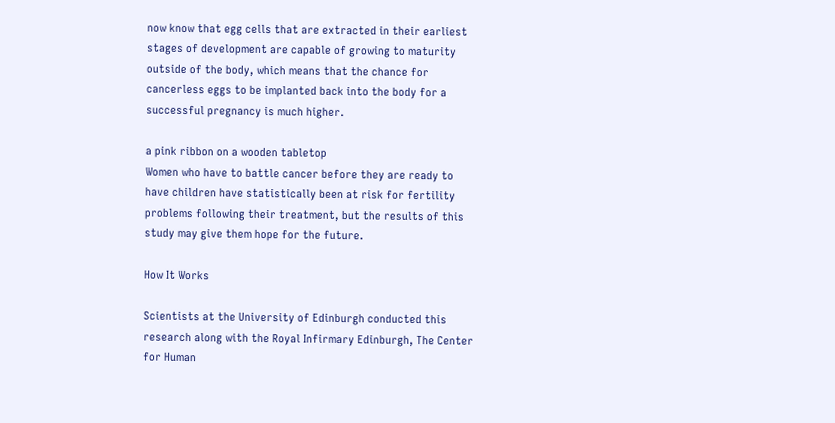now know that egg cells that are extracted in their earliest stages of development are capable of growing to maturity outside of the body, which means that the chance for cancerless eggs to be implanted back into the body for a successful pregnancy is much higher.

a pink ribbon on a wooden tabletop
Women who have to battle cancer before they are ready to have children have statistically been at risk for fertility problems following their treatment, but the results of this study may give them hope for the future.

How It Works

Scientists at the University of Edinburgh conducted this research along with the Royal Infirmary Edinburgh, The Center for Human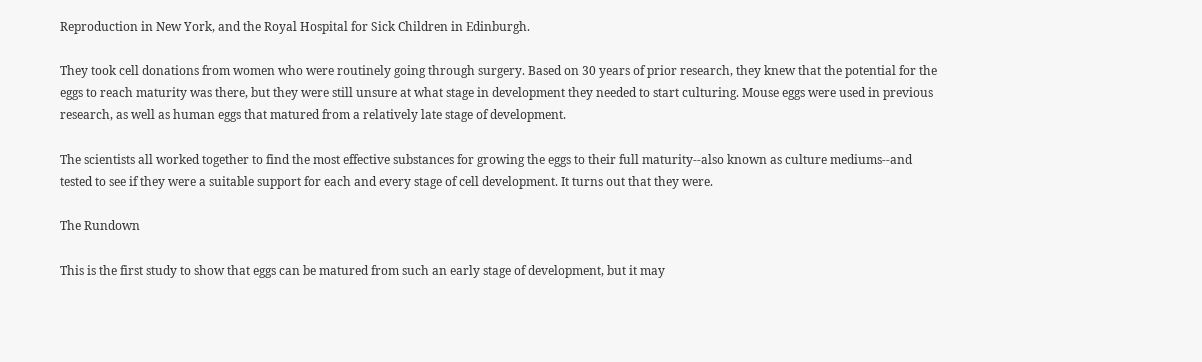Reproduction in New York, and the Royal Hospital for Sick Children in Edinburgh.

They took cell donations from women who were routinely going through surgery. Based on 30 years of prior research, they knew that the potential for the eggs to reach maturity was there, but they were still unsure at what stage in development they needed to start culturing. Mouse eggs were used in previous research, as well as human eggs that matured from a relatively late stage of development.

The scientists all worked together to find the most effective substances for growing the eggs to their full maturity--also known as culture mediums--and tested to see if they were a suitable support for each and every stage of cell development. It turns out that they were.

The Rundown

This is the first study to show that eggs can be matured from such an early stage of development, but it may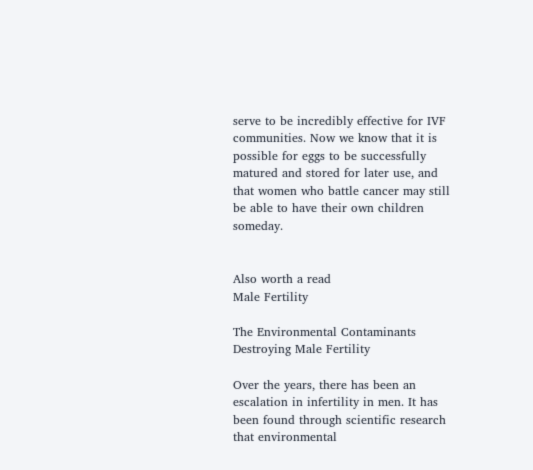serve to be incredibly effective for IVF communities. Now we know that it is possible for eggs to be successfully matured and stored for later use, and that women who battle cancer may still be able to have their own children someday.


Also worth a read
Male Fertility

The Environmental Contaminants Destroying Male Fertility

Over the years, there has been an escalation in infertility in men. It has been found through scientific research that environmental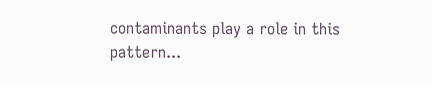contaminants play a role in this pattern...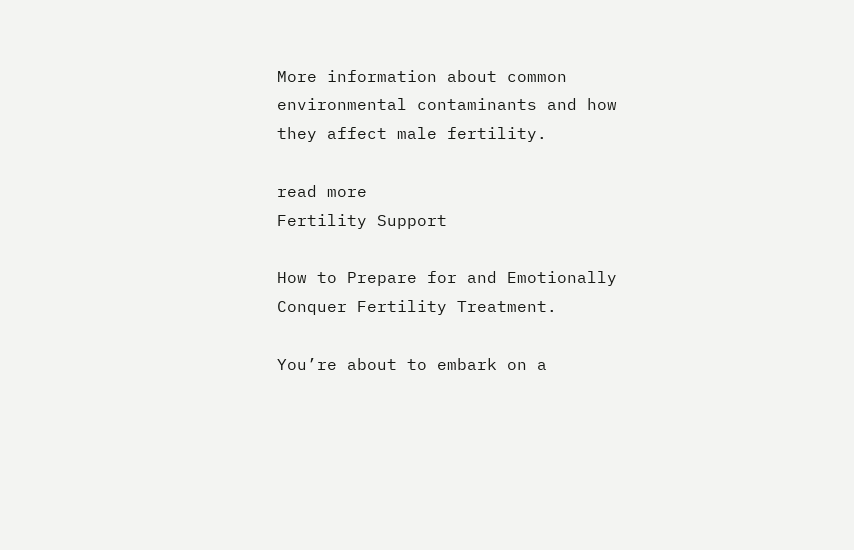More information about common environmental contaminants and how they affect male fertility.

read more
Fertility Support

How to Prepare for and Emotionally Conquer Fertility Treatment.

You’re about to embark on a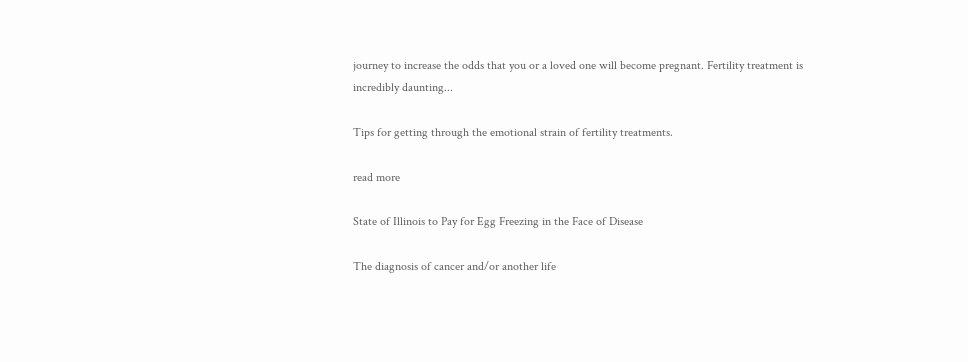journey to increase the odds that you or a loved one will become pregnant. Fertility treatment is incredibly daunting...

Tips for getting through the emotional strain of fertility treatments.

read more

State of Illinois to Pay for Egg Freezing in the Face of Disease

The diagnosis of cancer and/or another life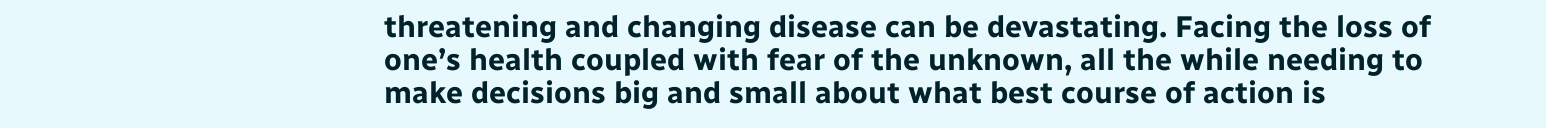threatening and changing disease can be devastating. Facing the loss of one’s health coupled with fear of the unknown, all the while needing to make decisions big and small about what best course of action is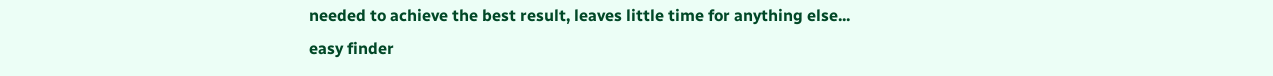needed to achieve the best result, leaves little time for anything else...
easy finder